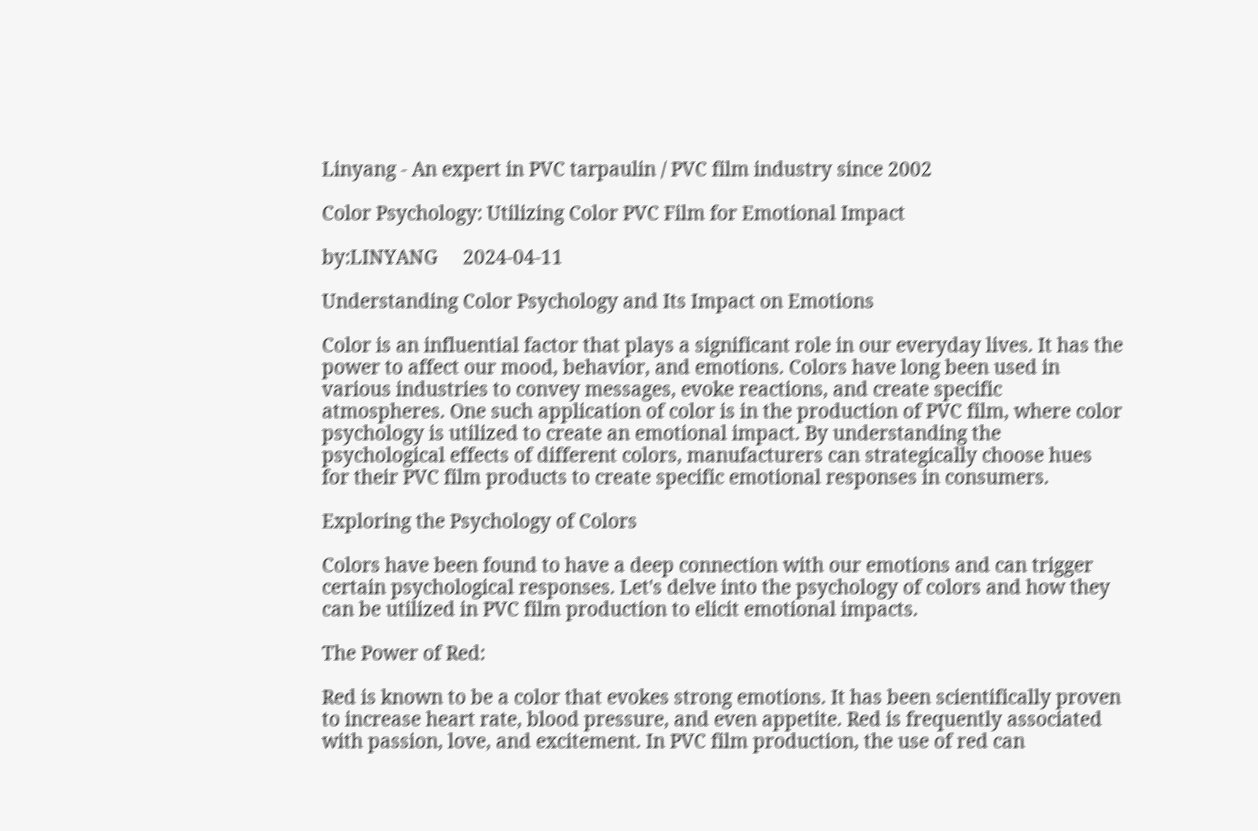Linyang - An expert in PVC tarpaulin / PVC film industry since 2002

Color Psychology: Utilizing Color PVC Film for Emotional Impact

by:LINYANG     2024-04-11

Understanding Color Psychology and Its Impact on Emotions

Color is an influential factor that plays a significant role in our everyday lives. It has the power to affect our mood, behavior, and emotions. Colors have long been used in various industries to convey messages, evoke reactions, and create specific atmospheres. One such application of color is in the production of PVC film, where color psychology is utilized to create an emotional impact. By understanding the psychological effects of different colors, manufacturers can strategically choose hues for their PVC film products to create specific emotional responses in consumers.

Exploring the Psychology of Colors

Colors have been found to have a deep connection with our emotions and can trigger certain psychological responses. Let's delve into the psychology of colors and how they can be utilized in PVC film production to elicit emotional impacts.

The Power of Red:

Red is known to be a color that evokes strong emotions. It has been scientifically proven to increase heart rate, blood pressure, and even appetite. Red is frequently associated with passion, love, and excitement. In PVC film production, the use of red can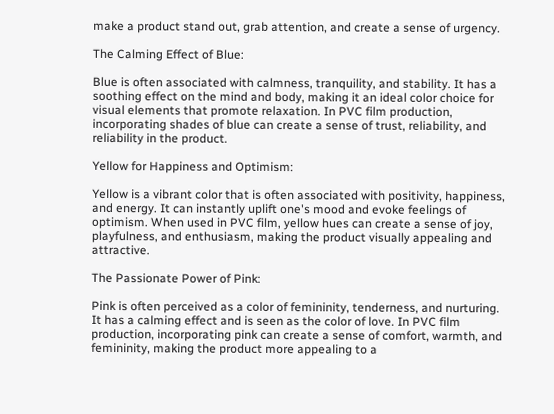make a product stand out, grab attention, and create a sense of urgency.

The Calming Effect of Blue:

Blue is often associated with calmness, tranquility, and stability. It has a soothing effect on the mind and body, making it an ideal color choice for visual elements that promote relaxation. In PVC film production, incorporating shades of blue can create a sense of trust, reliability, and reliability in the product.

Yellow for Happiness and Optimism:

Yellow is a vibrant color that is often associated with positivity, happiness, and energy. It can instantly uplift one's mood and evoke feelings of optimism. When used in PVC film, yellow hues can create a sense of joy, playfulness, and enthusiasm, making the product visually appealing and attractive.

The Passionate Power of Pink:

Pink is often perceived as a color of femininity, tenderness, and nurturing. It has a calming effect and is seen as the color of love. In PVC film production, incorporating pink can create a sense of comfort, warmth, and femininity, making the product more appealing to a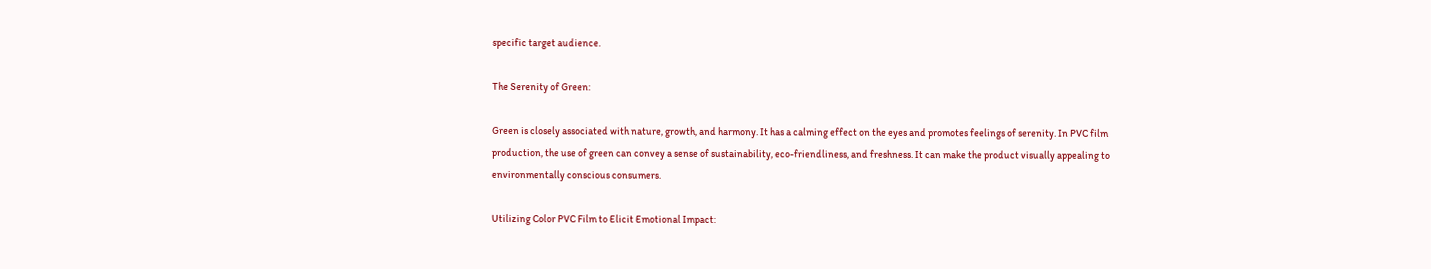specific target audience.

The Serenity of Green:

Green is closely associated with nature, growth, and harmony. It has a calming effect on the eyes and promotes feelings of serenity. In PVC film production, the use of green can convey a sense of sustainability, eco-friendliness, and freshness. It can make the product visually appealing to environmentally conscious consumers.

Utilizing Color PVC Film to Elicit Emotional Impact: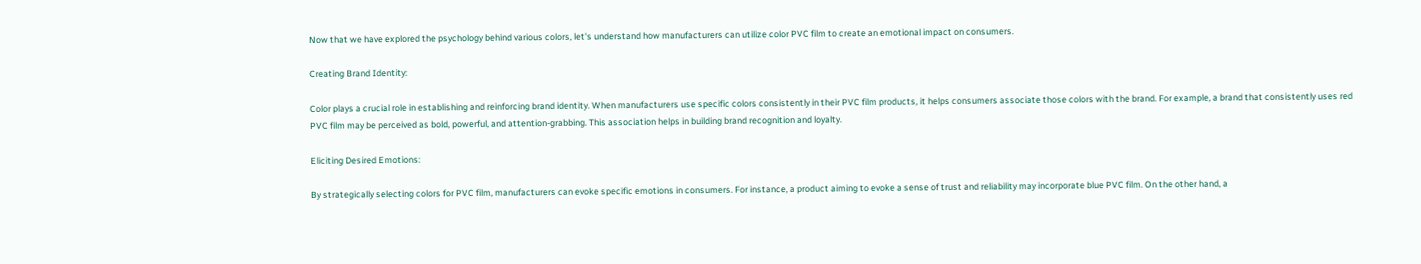Now that we have explored the psychology behind various colors, let's understand how manufacturers can utilize color PVC film to create an emotional impact on consumers.

Creating Brand Identity:

Color plays a crucial role in establishing and reinforcing brand identity. When manufacturers use specific colors consistently in their PVC film products, it helps consumers associate those colors with the brand. For example, a brand that consistently uses red PVC film may be perceived as bold, powerful, and attention-grabbing. This association helps in building brand recognition and loyalty.

Eliciting Desired Emotions:

By strategically selecting colors for PVC film, manufacturers can evoke specific emotions in consumers. For instance, a product aiming to evoke a sense of trust and reliability may incorporate blue PVC film. On the other hand, a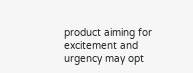product aiming for excitement and urgency may opt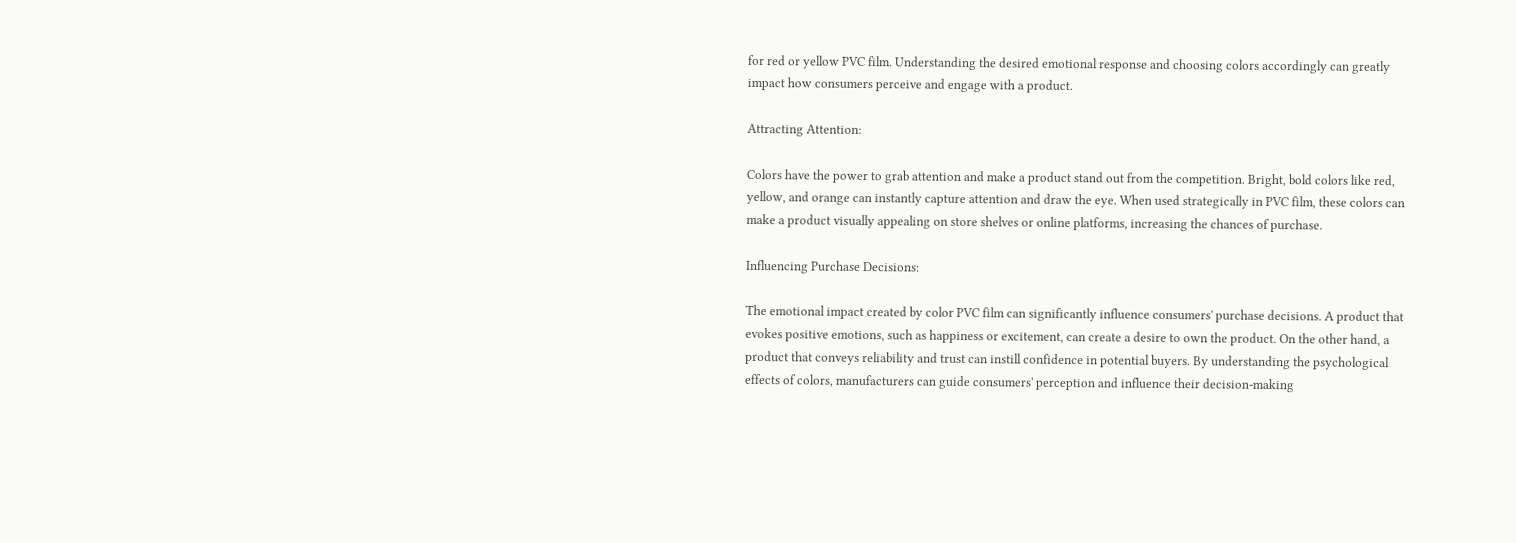for red or yellow PVC film. Understanding the desired emotional response and choosing colors accordingly can greatly impact how consumers perceive and engage with a product.

Attracting Attention:

Colors have the power to grab attention and make a product stand out from the competition. Bright, bold colors like red, yellow, and orange can instantly capture attention and draw the eye. When used strategically in PVC film, these colors can make a product visually appealing on store shelves or online platforms, increasing the chances of purchase.

Influencing Purchase Decisions:

The emotional impact created by color PVC film can significantly influence consumers' purchase decisions. A product that evokes positive emotions, such as happiness or excitement, can create a desire to own the product. On the other hand, a product that conveys reliability and trust can instill confidence in potential buyers. By understanding the psychological effects of colors, manufacturers can guide consumers' perception and influence their decision-making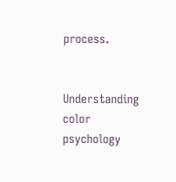process.


Understanding color psychology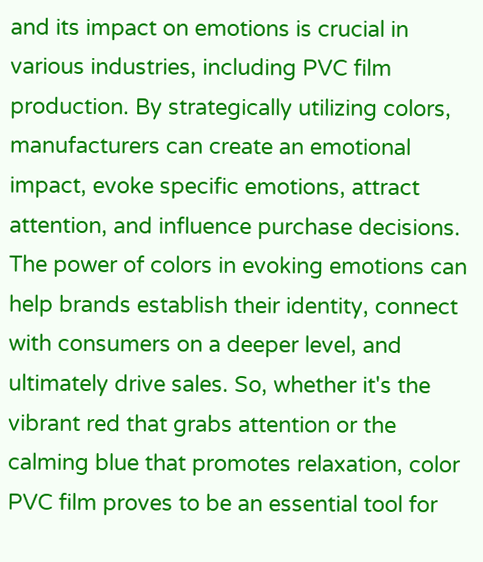and its impact on emotions is crucial in various industries, including PVC film production. By strategically utilizing colors, manufacturers can create an emotional impact, evoke specific emotions, attract attention, and influence purchase decisions. The power of colors in evoking emotions can help brands establish their identity, connect with consumers on a deeper level, and ultimately drive sales. So, whether it's the vibrant red that grabs attention or the calming blue that promotes relaxation, color PVC film proves to be an essential tool for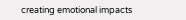creating emotional impacts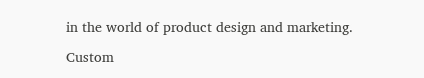in the world of product design and marketing.

Custom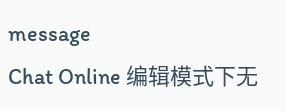message
Chat Online 编辑模式下无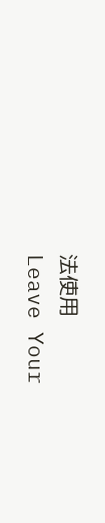法使用
Leave Your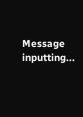Message inputting...